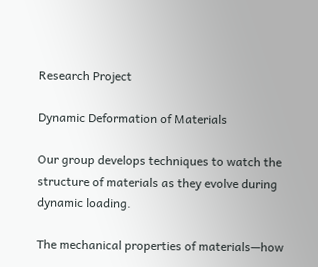Research Project

Dynamic Deformation of Materials

Our group develops techniques to watch the structure of materials as they evolve during dynamic loading.

The mechanical properties of materials—how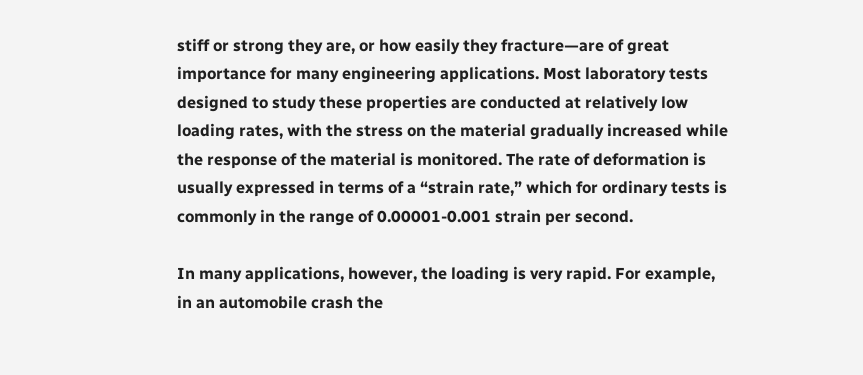stiff or strong they are, or how easily they fracture—are of great importance for many engineering applications. Most laboratory tests designed to study these properties are conducted at relatively low loading rates, with the stress on the material gradually increased while the response of the material is monitored. The rate of deformation is usually expressed in terms of a “strain rate,” which for ordinary tests is commonly in the range of 0.00001-0.001 strain per second.

In many applications, however, the loading is very rapid. For example, in an automobile crash the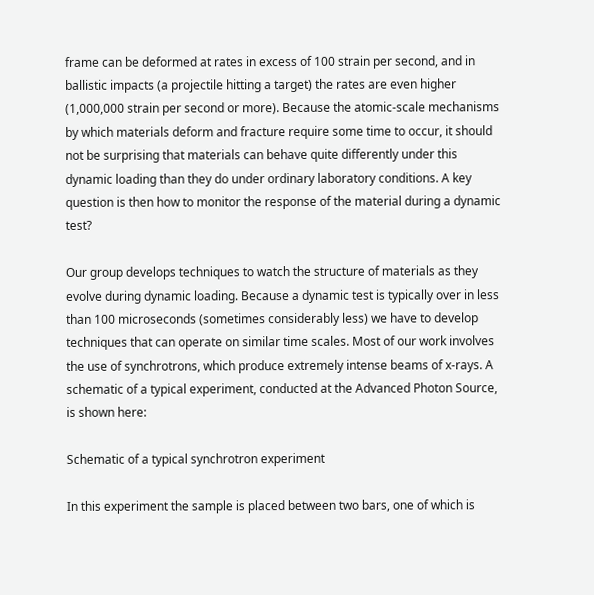frame can be deformed at rates in excess of 100 strain per second, and in ballistic impacts (a projectile hitting a target) the rates are even higher (1,000,000 strain per second or more). Because the atomic-scale mechanisms by which materials deform and fracture require some time to occur, it should not be surprising that materials can behave quite differently under this dynamic loading than they do under ordinary laboratory conditions. A key question is then how to monitor the response of the material during a dynamic test?

Our group develops techniques to watch the structure of materials as they evolve during dynamic loading. Because a dynamic test is typically over in less than 100 microseconds (sometimes considerably less) we have to develop techniques that can operate on similar time scales. Most of our work involves the use of synchrotrons, which produce extremely intense beams of x-rays. A schematic of a typical experiment, conducted at the Advanced Photon Source, is shown here:

Schematic of a typical synchrotron experiment

In this experiment the sample is placed between two bars, one of which is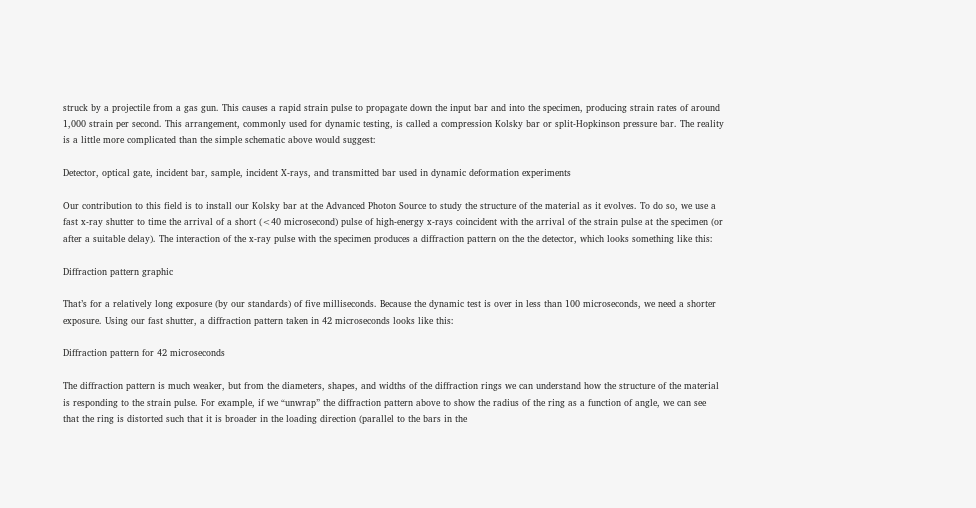struck by a projectile from a gas gun. This causes a rapid strain pulse to propagate down the input bar and into the specimen, producing strain rates of around 1,000 strain per second. This arrangement, commonly used for dynamic testing, is called a compression Kolsky bar or split-Hopkinson pressure bar. The reality is a little more complicated than the simple schematic above would suggest:

Detector, optical gate, incident bar, sample, incident X-rays, and transmitted bar used in dynamic deformation experiments

Our contribution to this field is to install our Kolsky bar at the Advanced Photon Source to study the structure of the material as it evolves. To do so, we use a fast x-ray shutter to time the arrival of a short (<40 microsecond) pulse of high-energy x-rays coincident with the arrival of the strain pulse at the specimen (or after a suitable delay). The interaction of the x-ray pulse with the specimen produces a diffraction pattern on the the detector, which looks something like this:

Diffraction pattern graphic

That’s for a relatively long exposure (by our standards) of five milliseconds. Because the dynamic test is over in less than 100 microseconds, we need a shorter exposure. Using our fast shutter, a diffraction pattern taken in 42 microseconds looks like this:

Diffraction pattern for 42 microseconds

The diffraction pattern is much weaker, but from the diameters, shapes, and widths of the diffraction rings we can understand how the structure of the material is responding to the strain pulse. For example, if we “unwrap” the diffraction pattern above to show the radius of the ring as a function of angle, we can see that the ring is distorted such that it is broader in the loading direction (parallel to the bars in the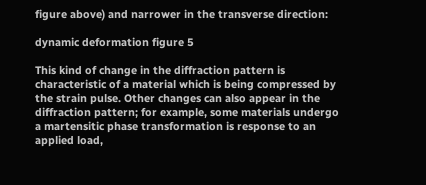figure above) and narrower in the transverse direction:

dynamic deformation figure 5

This kind of change in the diffraction pattern is characteristic of a material which is being compressed by the strain pulse. Other changes can also appear in the diffraction pattern; for example, some materials undergo a martensitic phase transformation is response to an applied load,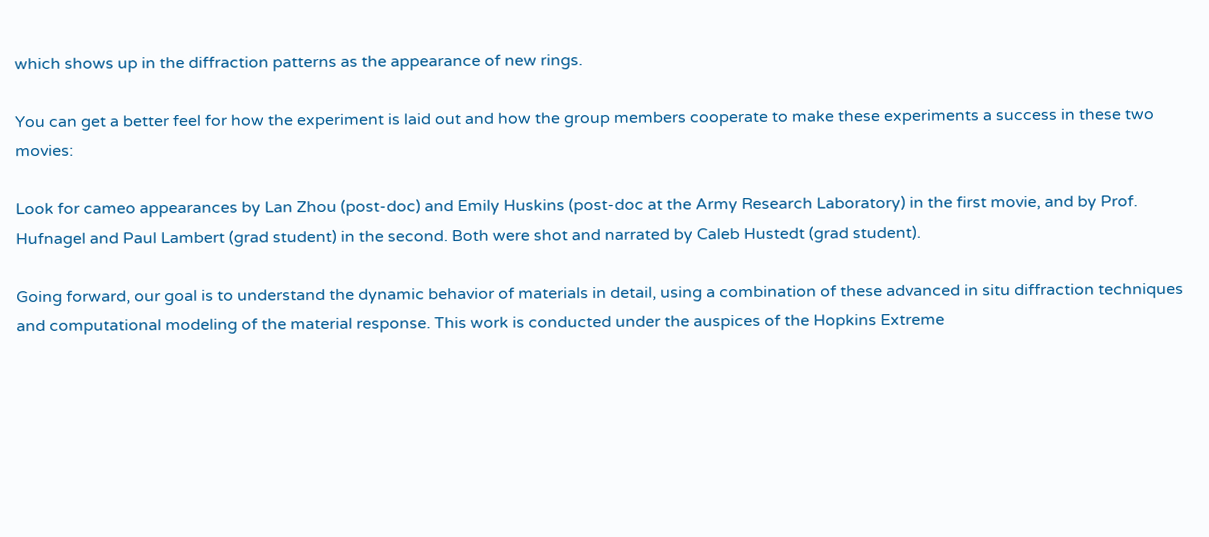which shows up in the diffraction patterns as the appearance of new rings.

You can get a better feel for how the experiment is laid out and how the group members cooperate to make these experiments a success in these two movies:

Look for cameo appearances by Lan Zhou (post-doc) and Emily Huskins (post-doc at the Army Research Laboratory) in the first movie, and by Prof. Hufnagel and Paul Lambert (grad student) in the second. Both were shot and narrated by Caleb Hustedt (grad student).

Going forward, our goal is to understand the dynamic behavior of materials in detail, using a combination of these advanced in situ diffraction techniques and computational modeling of the material response. This work is conducted under the auspices of the Hopkins Extreme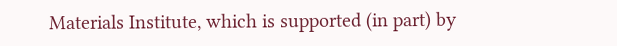Materials Institute, which is supported (in part) by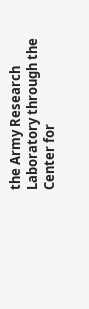the Army Research Laboratory through the Center for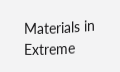Materials in Extreme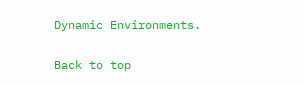Dynamic Environments.

Back to top